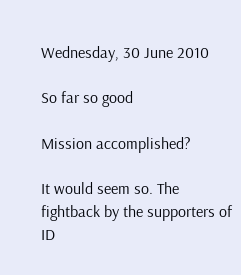Wednesday, 30 June 2010

So far so good

Mission accomplished?

It would seem so. The fightback by the supporters of ID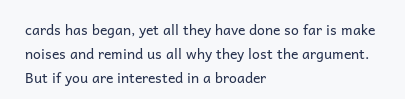cards has began, yet all they have done so far is make noises and remind us all why they lost the argument. But if you are interested in a broader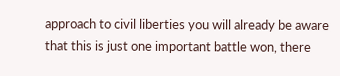approach to civil liberties you will already be aware that this is just one important battle won, there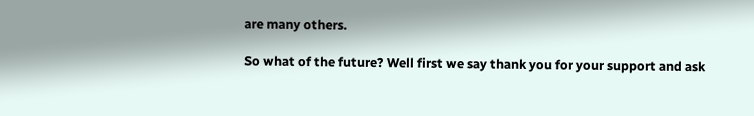are many others.

So what of the future? Well first we say thank you for your support and ask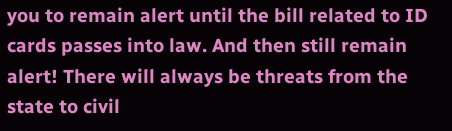you to remain alert until the bill related to ID cards passes into law. And then still remain alert! There will always be threats from the state to civil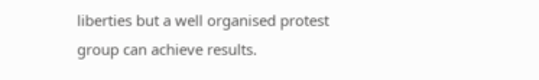liberties but a well organised protest group can achieve results.